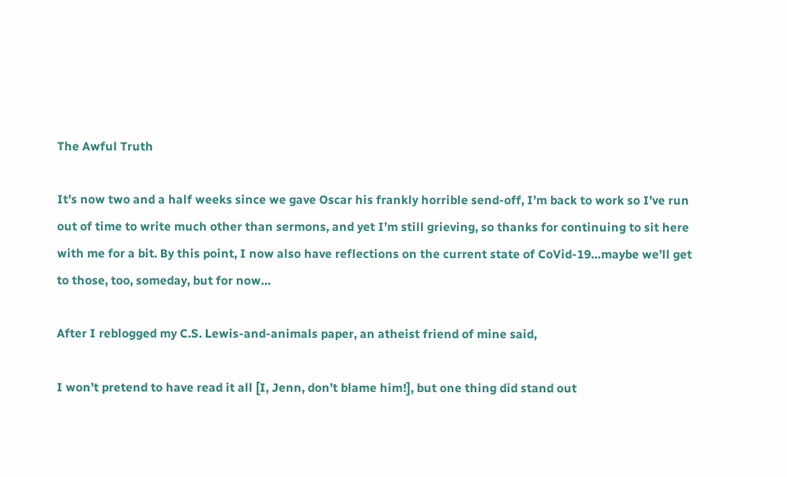The Awful Truth

It’s now two and a half weeks since we gave Oscar his frankly horrible send-off, I’m back to work so I’ve run out of time to write much other than sermons, and yet I’m still grieving, so thanks for continuing to sit here with me for a bit. By this point, I now also have reflections on the current state of CoVid-19…maybe we’ll get to those, too, someday, but for now…

After I reblogged my C.S. Lewis-and-animals paper, an atheist friend of mine said,

I won’t pretend to have read it all [I, Jenn, don’t blame him!], but one thing did stand out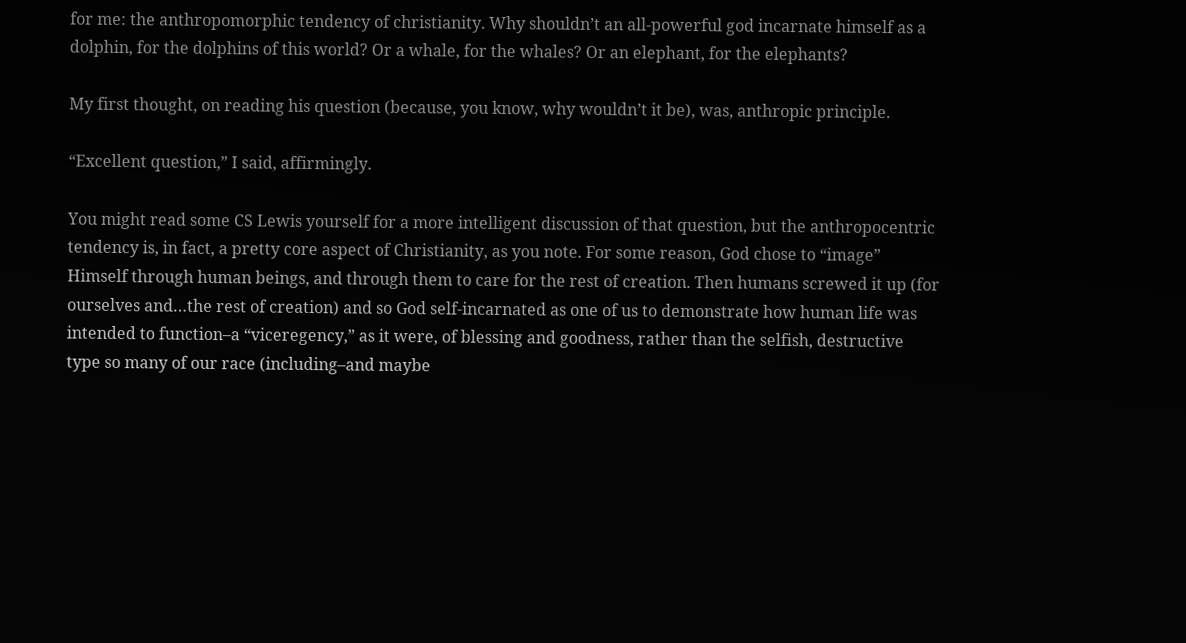for me: the anthropomorphic tendency of christianity. Why shouldn’t an all-powerful god incarnate himself as a dolphin, for the dolphins of this world? Or a whale, for the whales? Or an elephant, for the elephants?

My first thought, on reading his question (because, you know, why wouldn’t it be), was, anthropic principle.

“Excellent question,” I said, affirmingly.

You might read some CS Lewis yourself for a more intelligent discussion of that question, but the anthropocentric tendency is, in fact, a pretty core aspect of Christianity, as you note. For some reason, God chose to “image” Himself through human beings, and through them to care for the rest of creation. Then humans screwed it up (for ourselves and…the rest of creation) and so God self-incarnated as one of us to demonstrate how human life was intended to function–a “viceregency,” as it were, of blessing and goodness, rather than the selfish, destructive type so many of our race (including–and maybe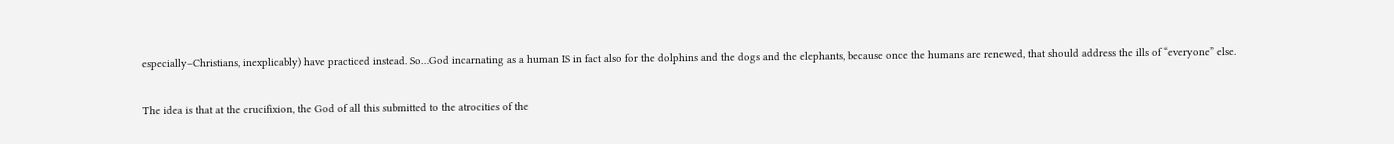especially–Christians, inexplicably) have practiced instead. So…God incarnating as a human IS in fact also for the dolphins and the dogs and the elephants, because once the humans are renewed, that should address the ills of “everyone” else.

The idea is that at the crucifixion, the God of all this submitted to the atrocities of the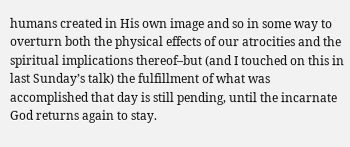humans created in His own image and so in some way to overturn both the physical effects of our atrocities and the spiritual implications thereof–but (and I touched on this in last Sunday’s talk) the fulfillment of what was accomplished that day is still pending, until the incarnate God returns again to stay.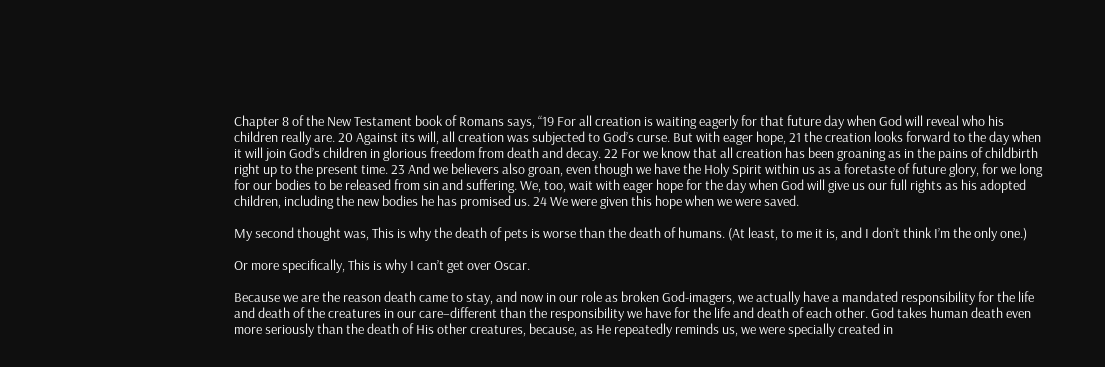Chapter 8 of the New Testament book of Romans says, “19 For all creation is waiting eagerly for that future day when God will reveal who his children really are. 20 Against its will, all creation was subjected to God’s curse. But with eager hope, 21 the creation looks forward to the day when it will join God’s children in glorious freedom from death and decay. 22 For we know that all creation has been groaning as in the pains of childbirth right up to the present time. 23 And we believers also groan, even though we have the Holy Spirit within us as a foretaste of future glory, for we long for our bodies to be released from sin and suffering. We, too, wait with eager hope for the day when God will give us our full rights as his adopted children, including the new bodies he has promised us. 24 We were given this hope when we were saved.

My second thought was, This is why the death of pets is worse than the death of humans. (At least, to me it is, and I don’t think I’m the only one.)

Or more specifically, This is why I can’t get over Oscar.

Because we are the reason death came to stay, and now in our role as broken God-imagers, we actually have a mandated responsibility for the life and death of the creatures in our care–different than the responsibility we have for the life and death of each other. God takes human death even more seriously than the death of His other creatures, because, as He repeatedly reminds us, we were specially created in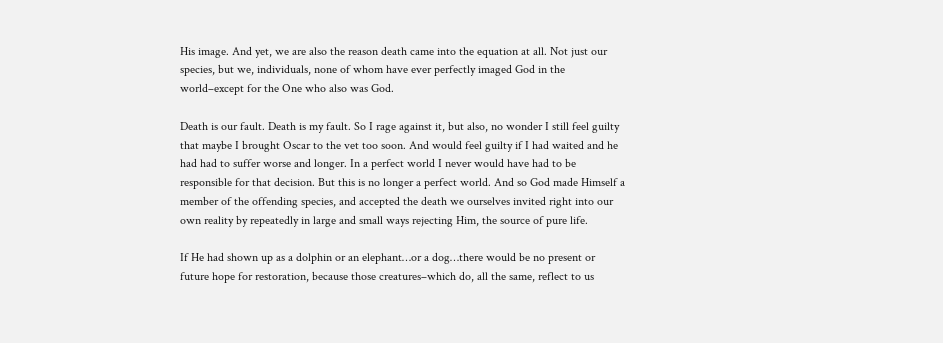His image. And yet, we are also the reason death came into the equation at all. Not just our species, but we, individuals, none of whom have ever perfectly imaged God in the world–except for the One who also was God.

Death is our fault. Death is my fault. So I rage against it, but also, no wonder I still feel guilty that maybe I brought Oscar to the vet too soon. And would feel guilty if I had waited and he had had to suffer worse and longer. In a perfect world I never would have had to be responsible for that decision. But this is no longer a perfect world. And so God made Himself a member of the offending species, and accepted the death we ourselves invited right into our own reality by repeatedly in large and small ways rejecting Him, the source of pure life.

If He had shown up as a dolphin or an elephant…or a dog…there would be no present or future hope for restoration, because those creatures–which do, all the same, reflect to us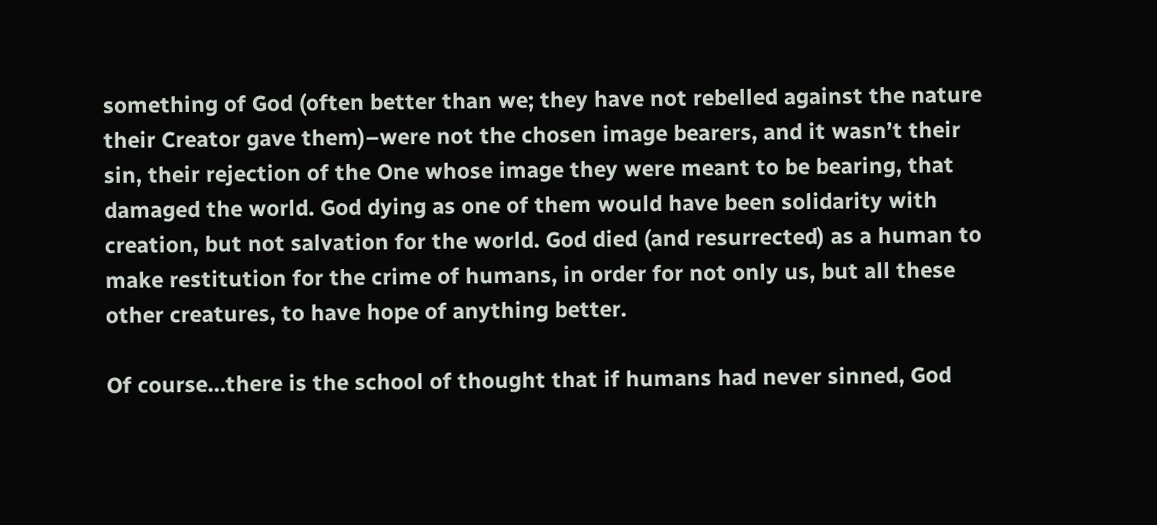something of God (often better than we; they have not rebelled against the nature their Creator gave them)–were not the chosen image bearers, and it wasn’t their sin, their rejection of the One whose image they were meant to be bearing, that damaged the world. God dying as one of them would have been solidarity with creation, but not salvation for the world. God died (and resurrected) as a human to make restitution for the crime of humans, in order for not only us, but all these other creatures, to have hope of anything better.

Of course…there is the school of thought that if humans had never sinned, God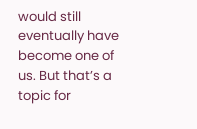would still eventually have become one of us. But that’s a topic for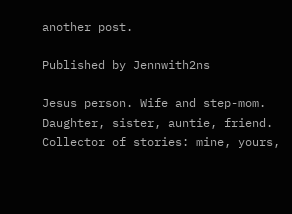another post.

Published by Jennwith2ns

Jesus person. Wife and step-mom. Daughter, sister, auntie, friend. Collector of stories: mine, yours,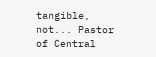tangible, not... Pastor of Central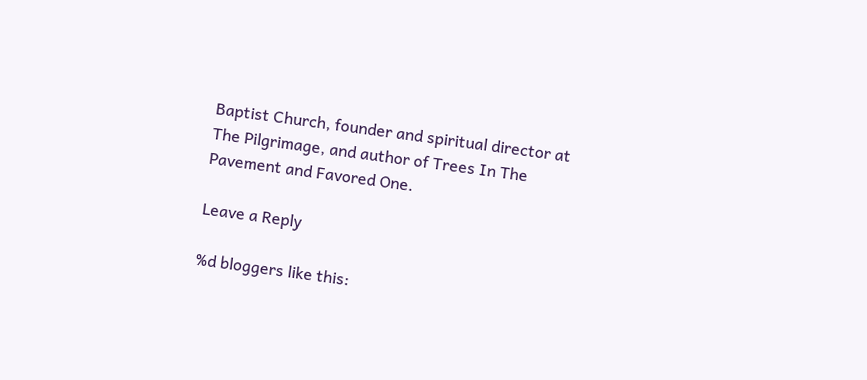Baptist Church, founder and spiritual director at The Pilgrimage, and author of Trees In The Pavement and Favored One.

Leave a Reply

%d bloggers like this: